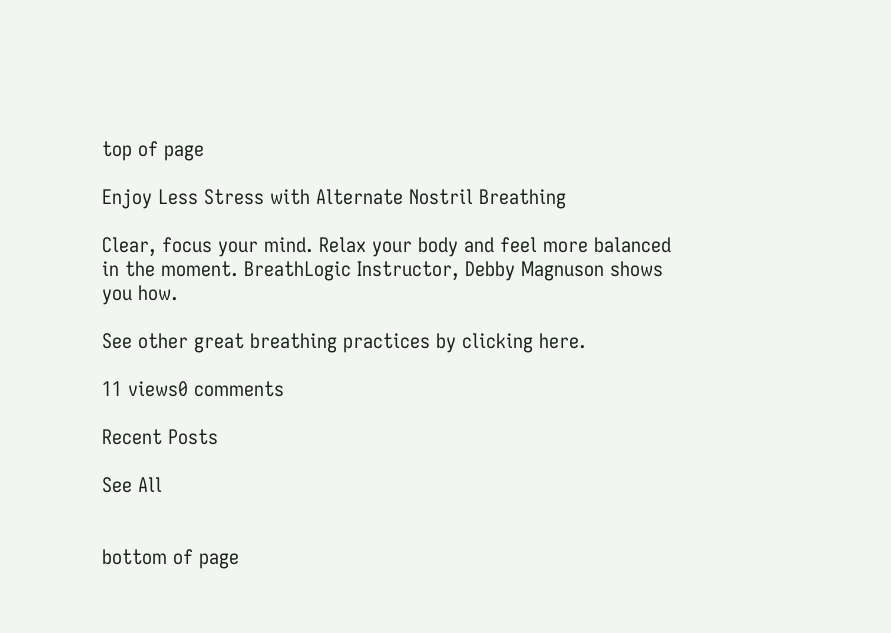top of page

Enjoy Less Stress with Alternate Nostril Breathing

Clear, focus your mind. Relax your body and feel more balanced in the moment. BreathLogic Instructor, Debby Magnuson shows you how.

See other great breathing practices by clicking here.

11 views0 comments

Recent Posts

See All


bottom of page